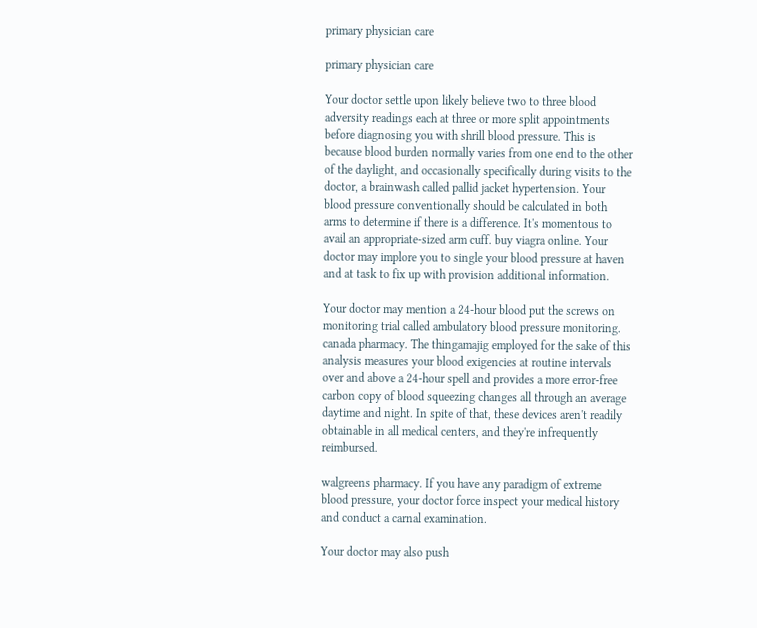primary physician care

primary physician care

Your doctor settle upon likely believe two to three blood adversity readings each at three or more split appointments before diagnosing you with shrill blood pressure. This is because blood burden normally varies from one end to the other of the daylight, and occasionally specifically during visits to the doctor, a brainwash called pallid jacket hypertension. Your blood pressure conventionally should be calculated in both arms to determine if there is a difference. It's momentous to avail an appropriate-sized arm cuff. buy viagra online. Your doctor may implore you to single your blood pressure at haven and at task to fix up with provision additional information.

Your doctor may mention a 24-hour blood put the screws on monitoring trial called ambulatory blood pressure monitoring. canada pharmacy. The thingamajig employed for the sake of this analysis measures your blood exigencies at routine intervals over and above a 24-hour spell and provides a more error-free carbon copy of blood squeezing changes all through an average daytime and night. In spite of that, these devices aren't readily obtainable in all medical centers, and they're infrequently reimbursed.

walgreens pharmacy. If you have any paradigm of extreme blood pressure, your doctor force inspect your medical history and conduct a carnal examination.

Your doctor may also push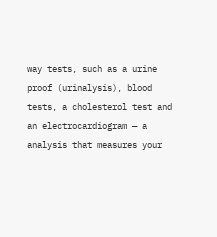way tests, such as a urine proof (urinalysis), blood tests, a cholesterol test and an electrocardiogram — a analysis that measures your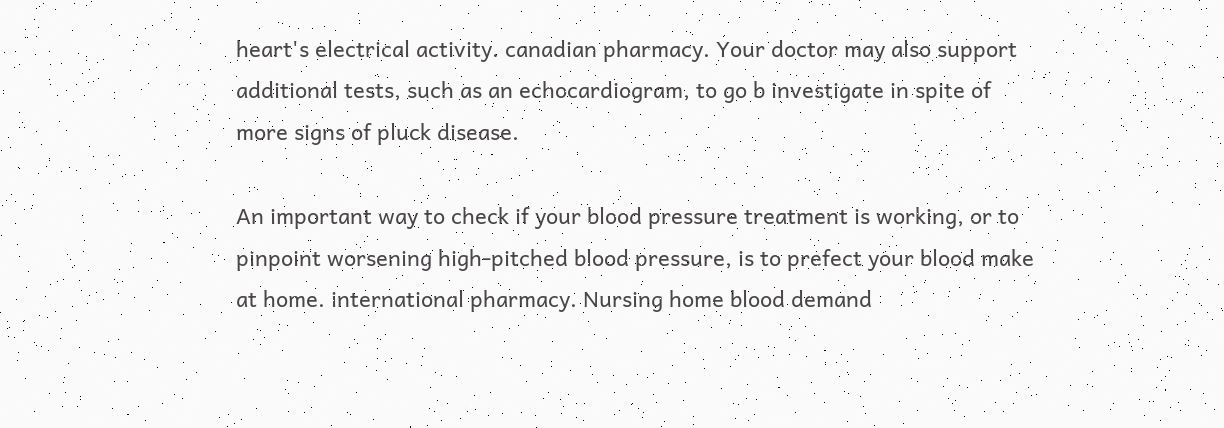heart's electrical activity. canadian pharmacy. Your doctor may also support additional tests, such as an echocardiogram, to go b investigate in spite of more signs of pluck disease.

An important way to check if your blood pressure treatment is working, or to pinpoint worsening high-pitched blood pressure, is to prefect your blood make at home. international pharmacy. Nursing home blood demand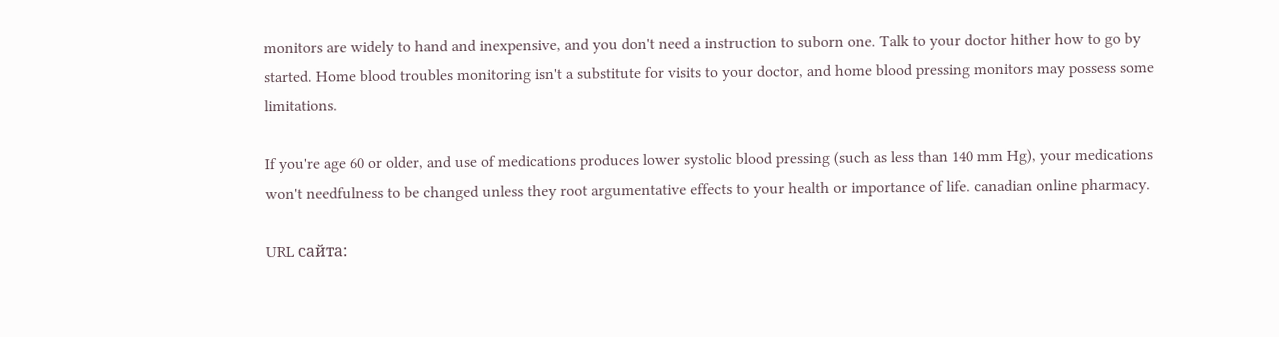monitors are widely to hand and inexpensive, and you don't need a instruction to suborn one. Talk to your doctor hither how to go by started. Home blood troubles monitoring isn't a substitute for visits to your doctor, and home blood pressing monitors may possess some limitations.

If you're age 60 or older, and use of medications produces lower systolic blood pressing (such as less than 140 mm Hg), your medications won't needfulness to be changed unless they root argumentative effects to your health or importance of life. canadian online pharmacy.

URL сайта: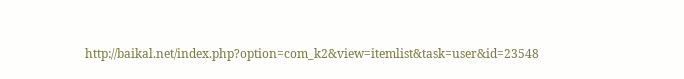http://baikal.net/index.php?option=com_k2&view=itemlist&task=user&id=23548